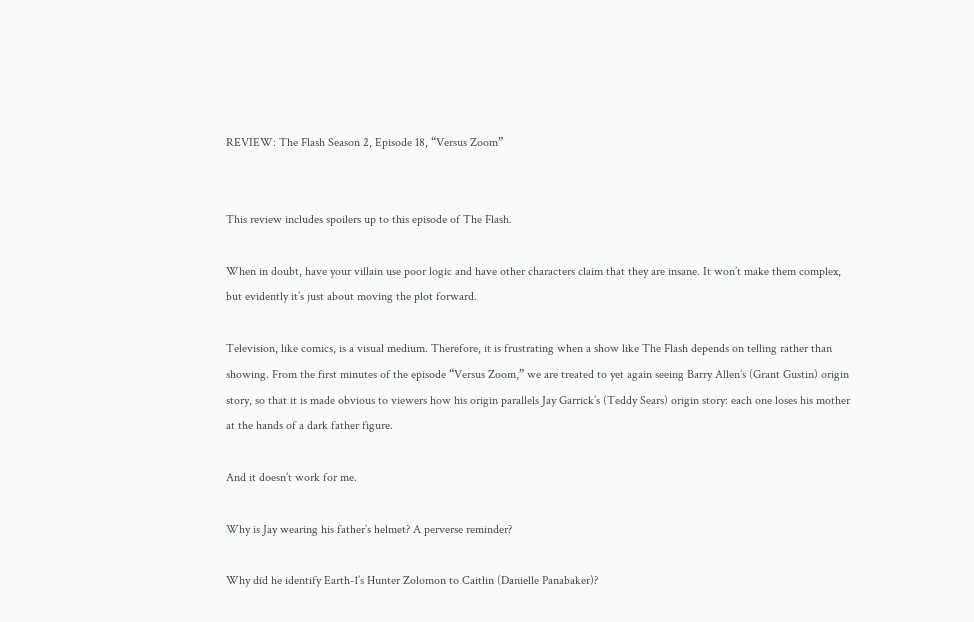REVIEW: The Flash Season 2, Episode 18, “Versus Zoom”


This review includes spoilers up to this episode of The Flash.

When in doubt, have your villain use poor logic and have other characters claim that they are insane. It won’t make them complex, but evidently it’s just about moving the plot forward.

Television, like comics, is a visual medium. Therefore, it is frustrating when a show like The Flash depends on telling rather than showing. From the first minutes of the episode “Versus Zoom,” we are treated to yet again seeing Barry Allen’s (Grant Gustin) origin story, so that it is made obvious to viewers how his origin parallels Jay Garrick’s (Teddy Sears) origin story: each one loses his mother at the hands of a dark father figure.

And it doesn’t work for me.

Why is Jay wearing his father’s helmet? A perverse reminder?

Why did he identify Earth-1’s Hunter Zolomon to Caitlin (Danielle Panabaker)?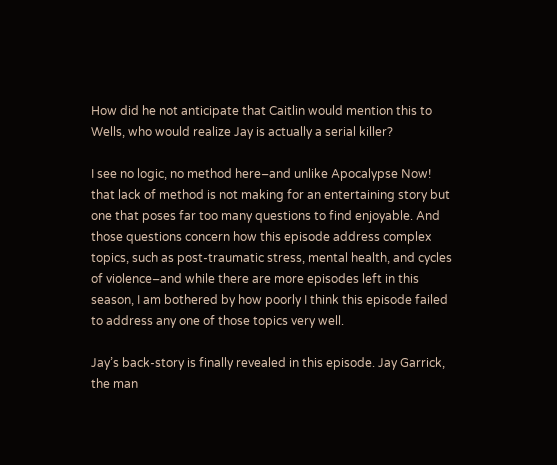How did he not anticipate that Caitlin would mention this to Wells, who would realize Jay is actually a serial killer?

I see no logic, no method here–and unlike Apocalypse Now! that lack of method is not making for an entertaining story but one that poses far too many questions to find enjoyable. And those questions concern how this episode address complex topics, such as post-traumatic stress, mental health, and cycles of violence–and while there are more episodes left in this season, I am bothered by how poorly I think this episode failed to address any one of those topics very well.

Jay’s back-story is finally revealed in this episode. Jay Garrick, the man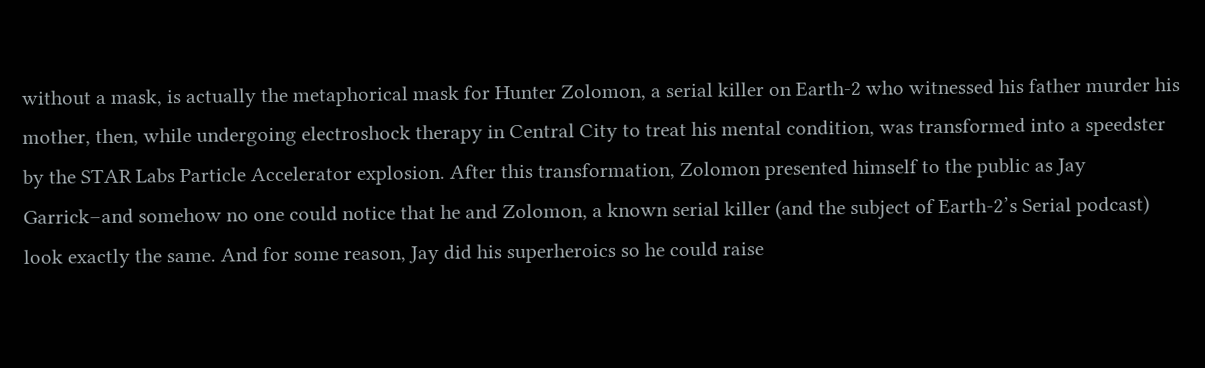without a mask, is actually the metaphorical mask for Hunter Zolomon, a serial killer on Earth-2 who witnessed his father murder his mother, then, while undergoing electroshock therapy in Central City to treat his mental condition, was transformed into a speedster by the STAR Labs Particle Accelerator explosion. After this transformation, Zolomon presented himself to the public as Jay Garrick–and somehow no one could notice that he and Zolomon, a known serial killer (and the subject of Earth-2’s Serial podcast) look exactly the same. And for some reason, Jay did his superheroics so he could raise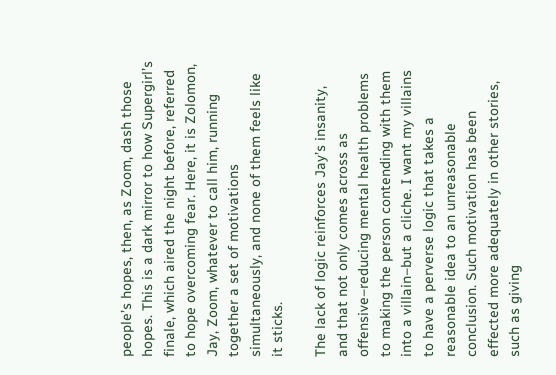people’s hopes, then, as Zoom, dash those hopes. This is a dark mirror to how Supergirl’s finale, which aired the night before, referred to hope overcoming fear. Here, it is Zolomon, Jay, Zoom, whatever to call him, running together a set of motivations simultaneously, and none of them feels like it sticks.

The lack of logic reinforces Jay’s insanity, and that not only comes across as offensive–reducing mental health problems to making the person contending with them into a villain–but a cliche. I want my villains to have a perverse logic that takes a reasonable idea to an unreasonable conclusion. Such motivation has been effected more adequately in other stories, such as giving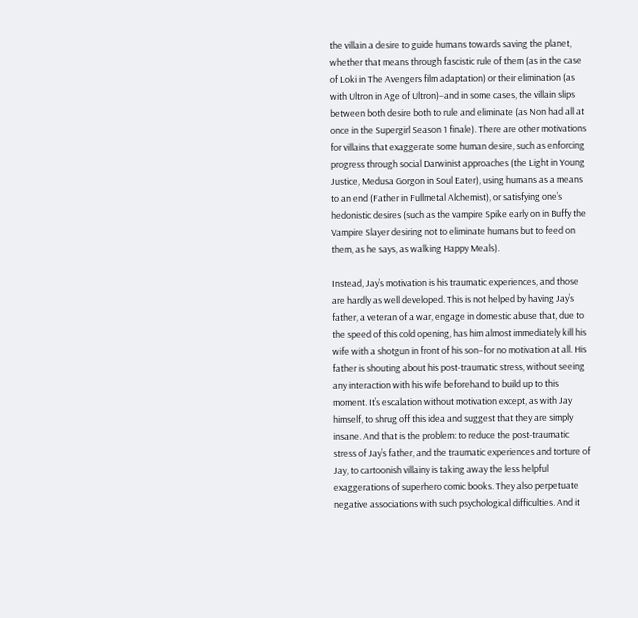the villain a desire to guide humans towards saving the planet, whether that means through fascistic rule of them (as in the case of Loki in The Avengers film adaptation) or their elimination (as with Ultron in Age of Ultron)–and in some cases, the villain slips between both desire both to rule and eliminate (as Non had all at once in the Supergirl Season 1 finale). There are other motivations for villains that exaggerate some human desire, such as enforcing progress through social Darwinist approaches (the Light in Young Justice, Medusa Gorgon in Soul Eater), using humans as a means to an end (Father in Fullmetal Alchemist), or satisfying one’s hedonistic desires (such as the vampire Spike early on in Buffy the Vampire Slayer desiring not to eliminate humans but to feed on them, as he says, as walking Happy Meals).

Instead, Jay’s motivation is his traumatic experiences, and those are hardly as well developed. This is not helped by having Jay’s father, a veteran of a war, engage in domestic abuse that, due to the speed of this cold opening, has him almost immediately kill his wife with a shotgun in front of his son–for no motivation at all. His father is shouting about his post-traumatic stress, without seeing any interaction with his wife beforehand to build up to this moment. It’s escalation without motivation except, as with Jay himself, to shrug off this idea and suggest that they are simply insane. And that is the problem: to reduce the post-traumatic stress of Jay’s father, and the traumatic experiences and torture of Jay, to cartoonish villainy is taking away the less helpful exaggerations of superhero comic books. They also perpetuate negative associations with such psychological difficulties. And it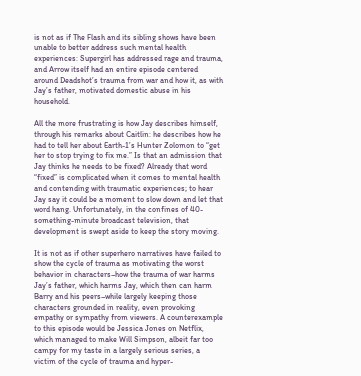is not as if The Flash and its sibling shows have been unable to better address such mental health experiences: Supergirl has addressed rage and trauma, and Arrow itself had an entire episode centered around Deadshot’s trauma from war and how it, as with Jay’s father, motivated domestic abuse in his household.

All the more frustrating is how Jay describes himself, through his remarks about Caitlin: he describes how he had to tell her about Earth-1’s Hunter Zolomon to “get her to stop trying to fix me.” Is that an admission that Jay thinks he needs to be fixed? Already that word “fixed” is complicated when it comes to mental health and contending with traumatic experiences; to hear Jay say it could be a moment to slow down and let that word hang. Unfortunately, in the confines of 40-something-minute broadcast television, that development is swept aside to keep the story moving.

It is not as if other superhero narratives have failed to show the cycle of trauma as motivating the worst behavior in characters–how the trauma of war harms Jay’s father, which harms Jay, which then can harm Barry and his peers–while largely keeping those characters grounded in reality, even provoking empathy or sympathy from viewers. A counterexample to this episode would be Jessica Jones on Netflix, which managed to make Will Simpson, albeit far too campy for my taste in a largely serious series, a victim of the cycle of trauma and hyper-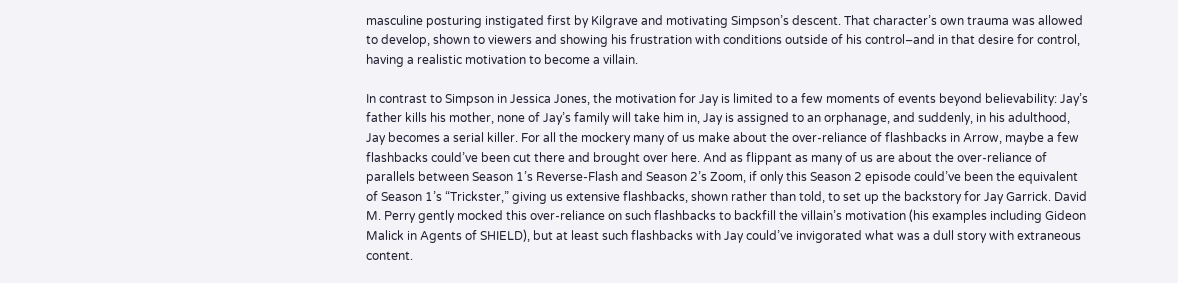masculine posturing instigated first by Kilgrave and motivating Simpson’s descent. That character’s own trauma was allowed to develop, shown to viewers and showing his frustration with conditions outside of his control–and in that desire for control, having a realistic motivation to become a villain.

In contrast to Simpson in Jessica Jones, the motivation for Jay is limited to a few moments of events beyond believability: Jay’s father kills his mother, none of Jay’s family will take him in, Jay is assigned to an orphanage, and suddenly, in his adulthood, Jay becomes a serial killer. For all the mockery many of us make about the over-reliance of flashbacks in Arrow, maybe a few flashbacks could’ve been cut there and brought over here. And as flippant as many of us are about the over-reliance of parallels between Season 1’s Reverse-Flash and Season 2’s Zoom, if only this Season 2 episode could’ve been the equivalent of Season 1’s “Trickster,” giving us extensive flashbacks, shown rather than told, to set up the backstory for Jay Garrick. David M. Perry gently mocked this over-reliance on such flashbacks to backfill the villain’s motivation (his examples including Gideon Malick in Agents of SHIELD), but at least such flashbacks with Jay could’ve invigorated what was a dull story with extraneous content.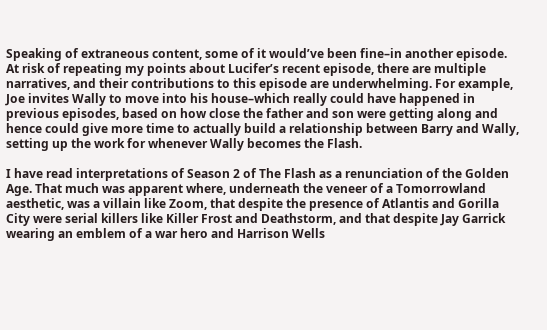Speaking of extraneous content, some of it would’ve been fine–in another episode. At risk of repeating my points about Lucifer’s recent episode, there are multiple narratives, and their contributions to this episode are underwhelming. For example, Joe invites Wally to move into his house–which really could have happened in previous episodes, based on how close the father and son were getting along and hence could give more time to actually build a relationship between Barry and Wally, setting up the work for whenever Wally becomes the Flash.

I have read interpretations of Season 2 of The Flash as a renunciation of the Golden Age. That much was apparent where, underneath the veneer of a Tomorrowland aesthetic, was a villain like Zoom, that despite the presence of Atlantis and Gorilla City were serial killers like Killer Frost and Deathstorm, and that despite Jay Garrick wearing an emblem of a war hero and Harrison Wells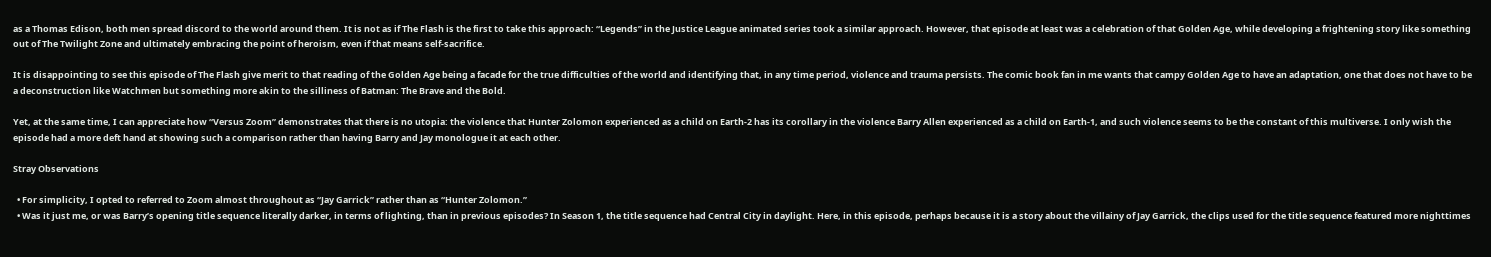as a Thomas Edison, both men spread discord to the world around them. It is not as if The Flash is the first to take this approach: “Legends” in the Justice League animated series took a similar approach. However, that episode at least was a celebration of that Golden Age, while developing a frightening story like something out of The Twilight Zone and ultimately embracing the point of heroism, even if that means self-sacrifice.

It is disappointing to see this episode of The Flash give merit to that reading of the Golden Age being a facade for the true difficulties of the world and identifying that, in any time period, violence and trauma persists. The comic book fan in me wants that campy Golden Age to have an adaptation, one that does not have to be a deconstruction like Watchmen but something more akin to the silliness of Batman: The Brave and the Bold.

Yet, at the same time, I can appreciate how “Versus Zoom” demonstrates that there is no utopia: the violence that Hunter Zolomon experienced as a child on Earth-2 has its corollary in the violence Barry Allen experienced as a child on Earth-1, and such violence seems to be the constant of this multiverse. I only wish the episode had a more deft hand at showing such a comparison rather than having Barry and Jay monologue it at each other.

Stray Observations

  • For simplicity, I opted to referred to Zoom almost throughout as “Jay Garrick” rather than as “Hunter Zolomon.”
  • Was it just me, or was Barry’s opening title sequence literally darker, in terms of lighting, than in previous episodes? In Season 1, the title sequence had Central City in daylight. Here, in this episode, perhaps because it is a story about the villainy of Jay Garrick, the clips used for the title sequence featured more nighttimes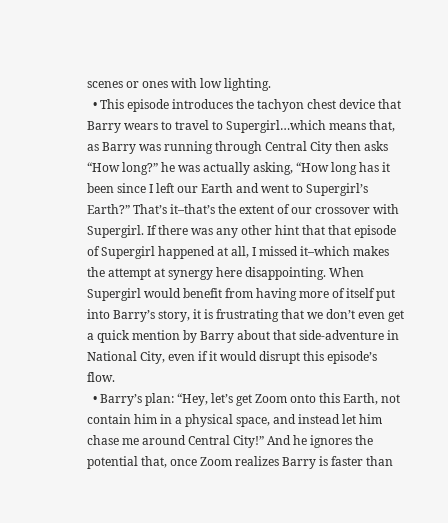scenes or ones with low lighting.
  • This episode introduces the tachyon chest device that Barry wears to travel to Supergirl…which means that, as Barry was running through Central City then asks “How long?” he was actually asking, “How long has it been since I left our Earth and went to Supergirl’s Earth?” That’s it–that’s the extent of our crossover with Supergirl. If there was any other hint that that episode of Supergirl happened at all, I missed it–which makes the attempt at synergy here disappointing. When Supergirl would benefit from having more of itself put into Barry’s story, it is frustrating that we don’t even get a quick mention by Barry about that side-adventure in National City, even if it would disrupt this episode’s flow.
  • Barry’s plan: “Hey, let’s get Zoom onto this Earth, not contain him in a physical space, and instead let him chase me around Central City!” And he ignores the potential that, once Zoom realizes Barry is faster than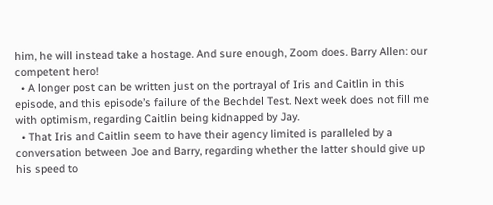him, he will instead take a hostage. And sure enough, Zoom does. Barry Allen: our competent hero!
  • A longer post can be written just on the portrayal of Iris and Caitlin in this episode, and this episode’s failure of the Bechdel Test. Next week does not fill me with optimism, regarding Caitlin being kidnapped by Jay.
  • That Iris and Caitlin seem to have their agency limited is paralleled by a conversation between Joe and Barry, regarding whether the latter should give up his speed to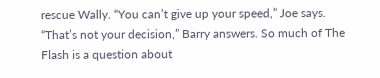rescue Wally. “You can’t give up your speed,” Joe says. “That’s not your decision,” Barry answers. So much of The Flash is a question about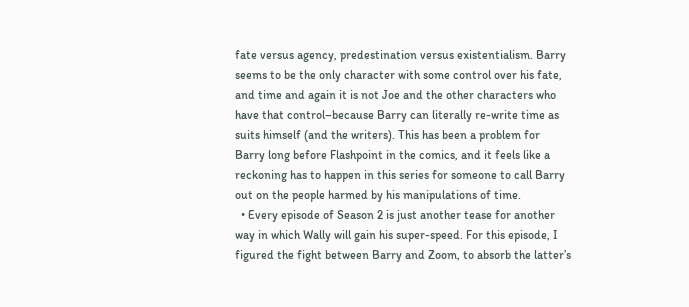fate versus agency, predestination versus existentialism. Barry seems to be the only character with some control over his fate, and time and again it is not Joe and the other characters who have that control–because Barry can literally re-write time as suits himself (and the writers). This has been a problem for Barry long before Flashpoint in the comics, and it feels like a reckoning has to happen in this series for someone to call Barry out on the people harmed by his manipulations of time.
  • Every episode of Season 2 is just another tease for another way in which Wally will gain his super-speed. For this episode, I figured the fight between Barry and Zoom, to absorb the latter’s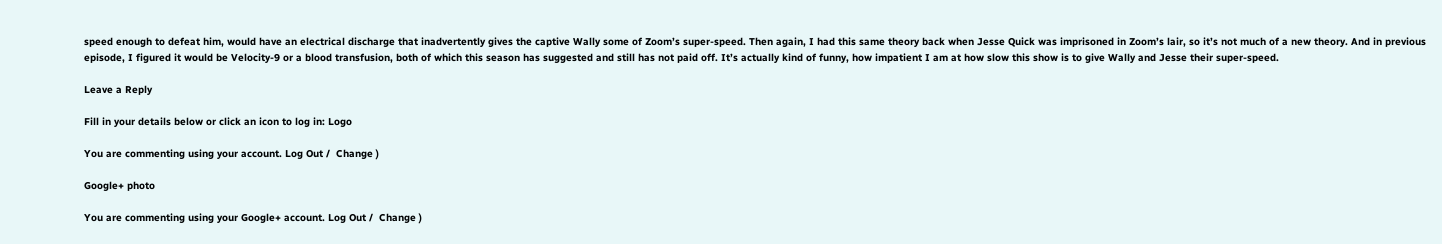speed enough to defeat him, would have an electrical discharge that inadvertently gives the captive Wally some of Zoom’s super-speed. Then again, I had this same theory back when Jesse Quick was imprisoned in Zoom’s lair, so it’s not much of a new theory. And in previous episode, I figured it would be Velocity-9 or a blood transfusion, both of which this season has suggested and still has not paid off. It’s actually kind of funny, how impatient I am at how slow this show is to give Wally and Jesse their super-speed.

Leave a Reply

Fill in your details below or click an icon to log in: Logo

You are commenting using your account. Log Out /  Change )

Google+ photo

You are commenting using your Google+ account. Log Out /  Change )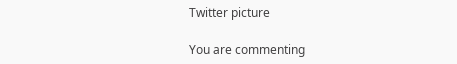Twitter picture

You are commenting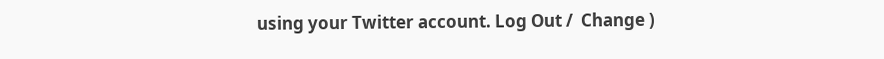using your Twitter account. Log Out /  Change )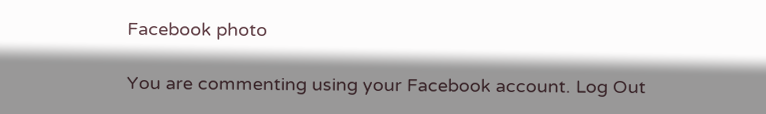Facebook photo

You are commenting using your Facebook account. Log Out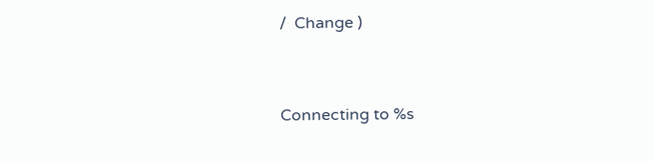/  Change )


Connecting to %s